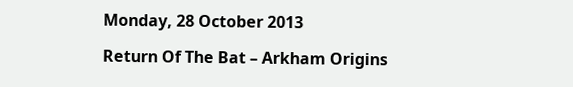Monday, 28 October 2013

Return Of The Bat – Arkham Origins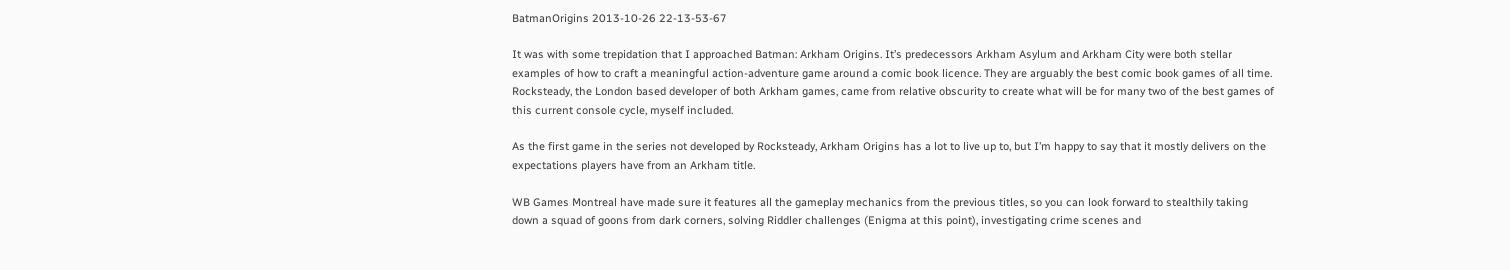BatmanOrigins 2013-10-26 22-13-53-67

It was with some trepidation that I approached Batman: Arkham Origins. It’s predecessors Arkham Asylum and Arkham City were both stellar examples of how to craft a meaningful action-adventure game around a comic book licence. They are arguably the best comic book games of all time. Rocksteady, the London based developer of both Arkham games, came from relative obscurity to create what will be for many two of the best games of this current console cycle, myself included.

As the first game in the series not developed by Rocksteady, Arkham Origins has a lot to live up to, but I’m happy to say that it mostly delivers on the expectations players have from an Arkham title.

WB Games Montreal have made sure it features all the gameplay mechanics from the previous titles, so you can look forward to stealthily taking down a squad of goons from dark corners, solving Riddler challenges (Enigma at this point), investigating crime scenes and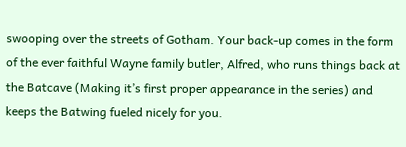swooping over the streets of Gotham. Your back-up comes in the form of the ever faithful Wayne family butler, Alfred, who runs things back at the Batcave (Making it’s first proper appearance in the series) and keeps the Batwing fueled nicely for you.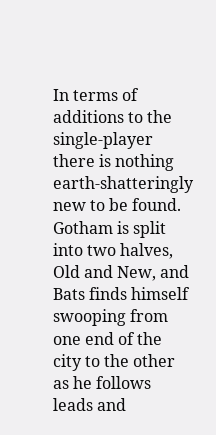In terms of additions to the single-player there is nothing earth-shatteringly new to be found. Gotham is split into two halves, Old and New, and Bats finds himself swooping from one end of the city to the other as he follows leads and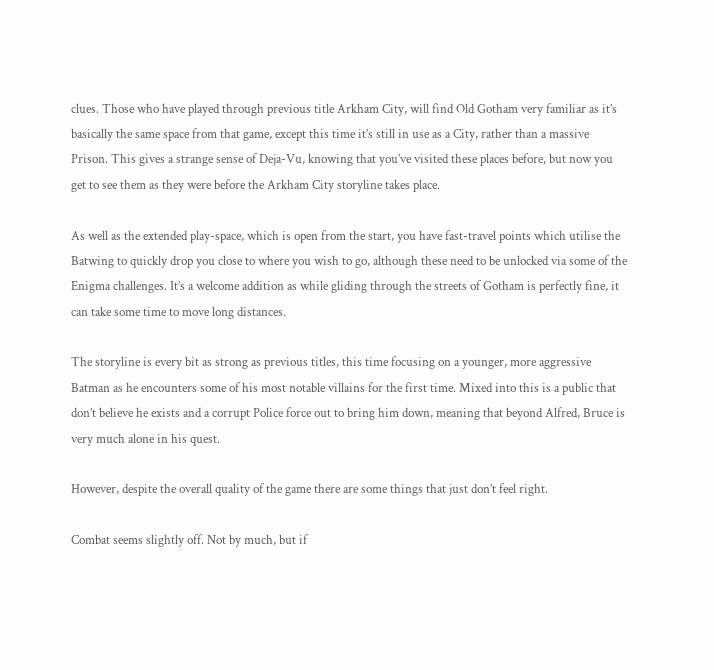clues. Those who have played through previous title Arkham City, will find Old Gotham very familiar as it’s basically the same space from that game, except this time it’s still in use as a City, rather than a massive Prison. This gives a strange sense of Deja-Vu, knowing that you’ve visited these places before, but now you get to see them as they were before the Arkham City storyline takes place.

As well as the extended play-space, which is open from the start, you have fast-travel points which utilise the Batwing to quickly drop you close to where you wish to go, although these need to be unlocked via some of the Enigma challenges. It’s a welcome addition as while gliding through the streets of Gotham is perfectly fine, it can take some time to move long distances.

The storyline is every bit as strong as previous titles, this time focusing on a younger, more aggressive Batman as he encounters some of his most notable villains for the first time. Mixed into this is a public that don’t believe he exists and a corrupt Police force out to bring him down, meaning that beyond Alfred, Bruce is very much alone in his quest.

However, despite the overall quality of the game there are some things that just don’t feel right.

Combat seems slightly off. Not by much, but if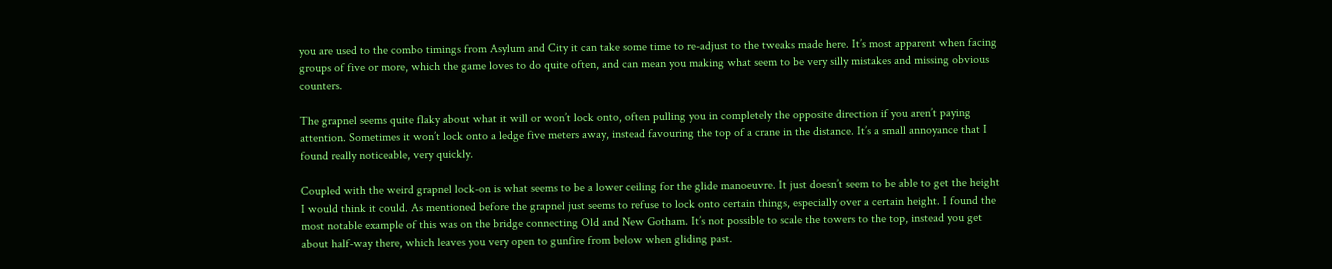you are used to the combo timings from Asylum and City it can take some time to re-adjust to the tweaks made here. It’s most apparent when facing groups of five or more, which the game loves to do quite often, and can mean you making what seem to be very silly mistakes and missing obvious counters.

The grapnel seems quite flaky about what it will or won’t lock onto, often pulling you in completely the opposite direction if you aren’t paying attention. Sometimes it won’t lock onto a ledge five meters away, instead favouring the top of a crane in the distance. It’s a small annoyance that I found really noticeable, very quickly.

Coupled with the weird grapnel lock-on is what seems to be a lower ceiling for the glide manoeuvre. It just doesn’t seem to be able to get the height I would think it could. As mentioned before the grapnel just seems to refuse to lock onto certain things, especially over a certain height. I found the most notable example of this was on the bridge connecting Old and New Gotham. It’s not possible to scale the towers to the top, instead you get about half-way there, which leaves you very open to gunfire from below when gliding past.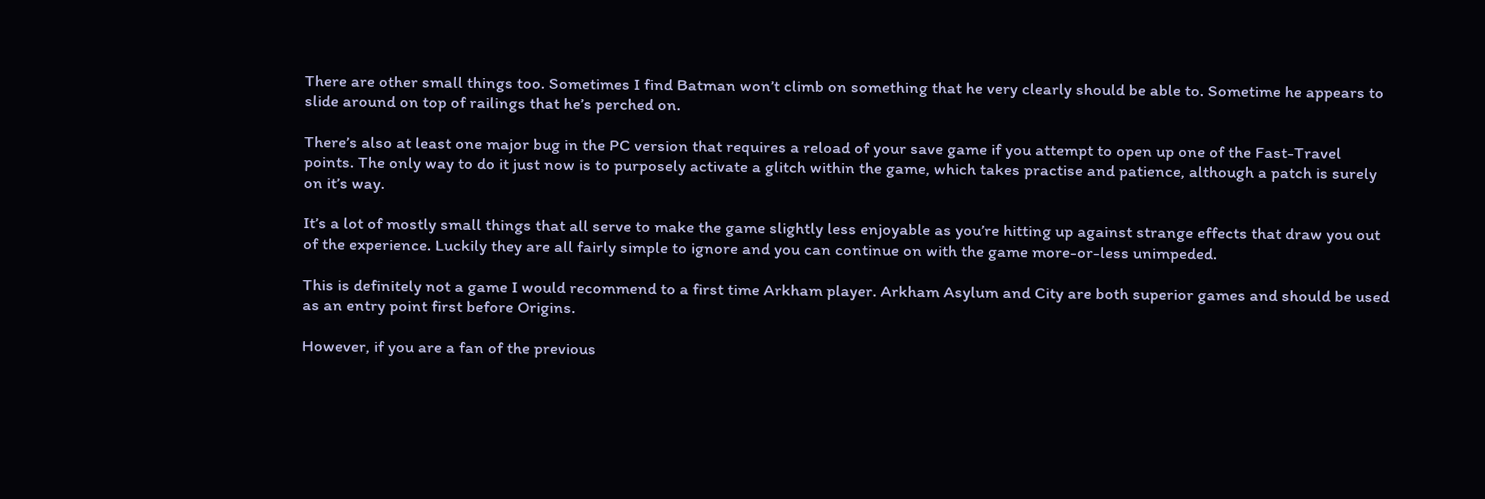There are other small things too. Sometimes I find Batman won’t climb on something that he very clearly should be able to. Sometime he appears to slide around on top of railings that he’s perched on.

There’s also at least one major bug in the PC version that requires a reload of your save game if you attempt to open up one of the Fast-Travel points. The only way to do it just now is to purposely activate a glitch within the game, which takes practise and patience, although a patch is surely on it’s way.

It’s a lot of mostly small things that all serve to make the game slightly less enjoyable as you’re hitting up against strange effects that draw you out of the experience. Luckily they are all fairly simple to ignore and you can continue on with the game more-or-less unimpeded.

This is definitely not a game I would recommend to a first time Arkham player. Arkham Asylum and City are both superior games and should be used as an entry point first before Origins.

However, if you are a fan of the previous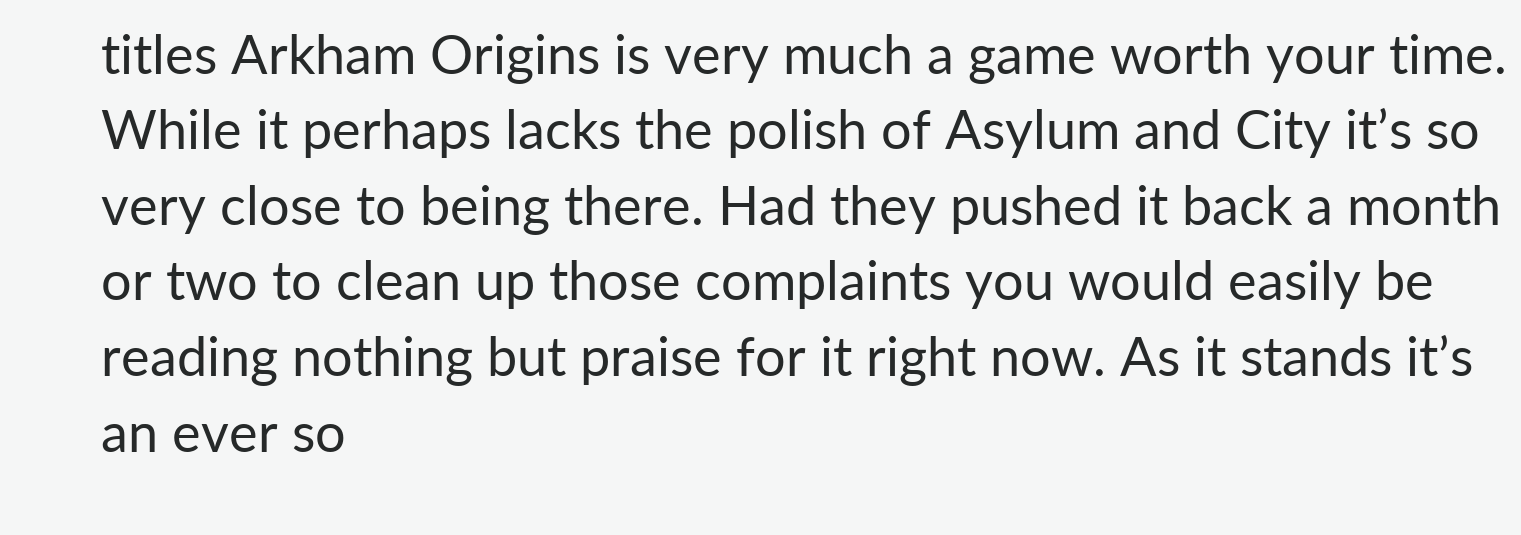titles Arkham Origins is very much a game worth your time. While it perhaps lacks the polish of Asylum and City it’s so very close to being there. Had they pushed it back a month or two to clean up those complaints you would easily be reading nothing but praise for it right now. As it stands it’s an ever so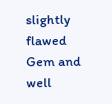slightly flawed Gem and well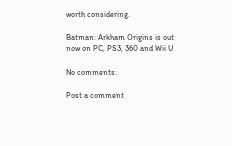worth considering.

Batman: Arkham Origins is out now on PC, PS3, 360 and Wii U

No comments:

Post a comment